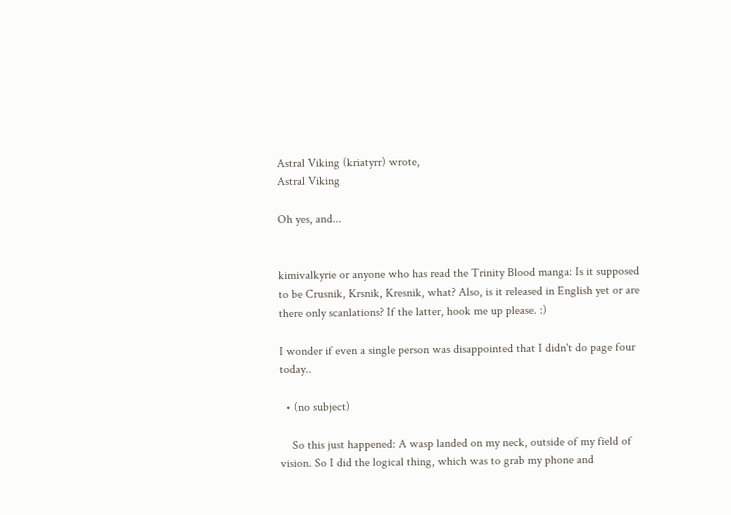Astral Viking (kriatyrr) wrote,
Astral Viking

Oh yes, and...


kimivalkyrie or anyone who has read the Trinity Blood manga: Is it supposed to be Crusnik, Krsnik, Kresnik, what? Also, is it released in English yet or are there only scanlations? If the latter, hook me up please. :)

I wonder if even a single person was disappointed that I didn't do page four today..

  • (no subject)

    So this just happened: A wasp landed on my neck, outside of my field of vision. So I did the logical thing, which was to grab my phone and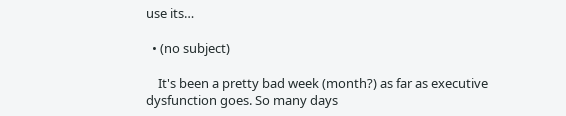use its…

  • (no subject)

    It's been a pretty bad week (month?) as far as executive dysfunction goes. So many days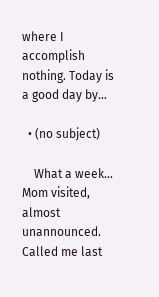where I accomplish nothing. Today is a good day by…

  • (no subject)

    What a week... Mom visited, almost unannounced. Called me last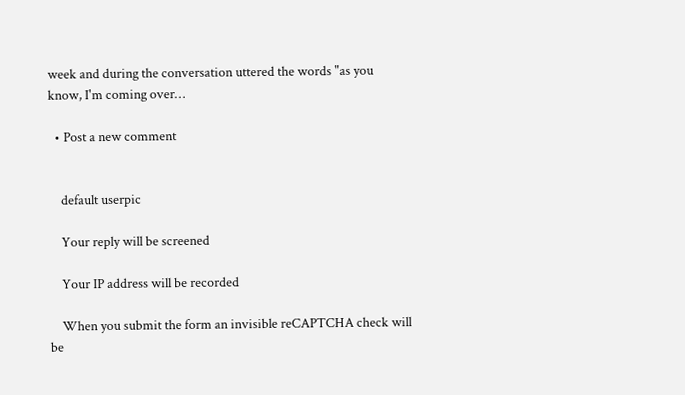week and during the conversation uttered the words "as you know, I'm coming over…

  • Post a new comment


    default userpic

    Your reply will be screened

    Your IP address will be recorded

    When you submit the form an invisible reCAPTCHA check will be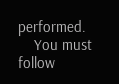performed.
    You must follow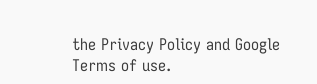the Privacy Policy and Google Terms of use.